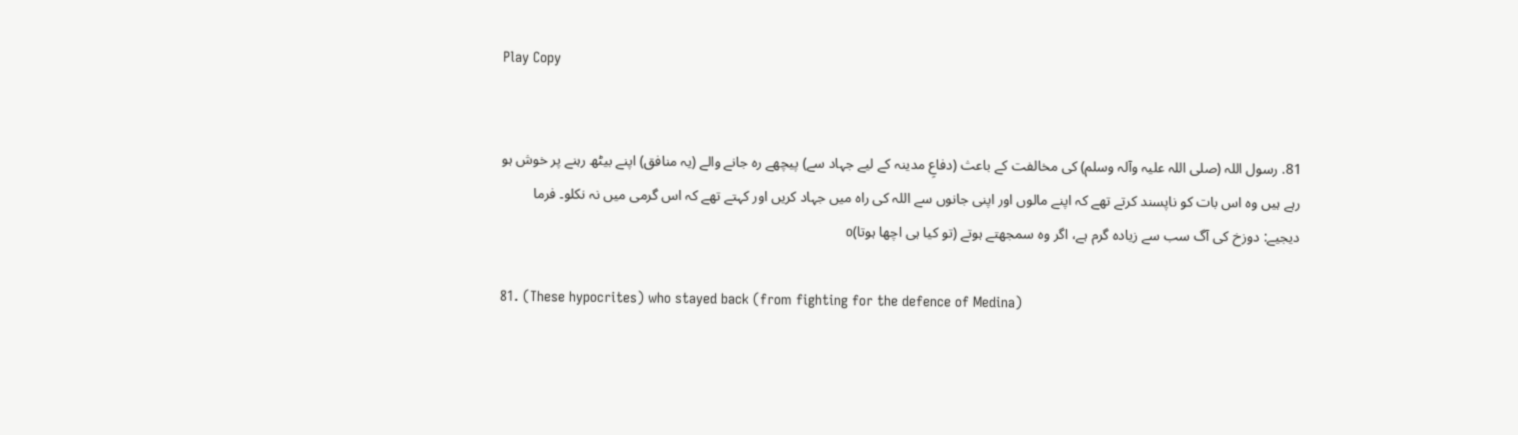Play Copy


81. رسول اللہ (صلی اللہ علیہ وآلہ وسلم) کی مخالفت کے باعث (دفاعِ مدینہ کے لیے جہاد سے) پیچھے رہ جانے والے (یہ منافق) اپنے بیٹھ رہنے پر خوش ہو رہے ہیں وہ اس بات کو ناپسند کرتے تھے کہ اپنے مالوں اور اپنی جانوں سے اللہ کی راہ میں جہاد کریں اور کہتے تھے کہ اس گرمی میں نہ نکلو۔ فرما دیجیے: دوزخ کی آگ سب سے زیادہ گرم ہے، اگر وہ سمجھتے ہوتے (تو کیا ہی اچھا ہوتا)o

81. (These hypocrites) who stayed back (from fighting for the defence of Medina)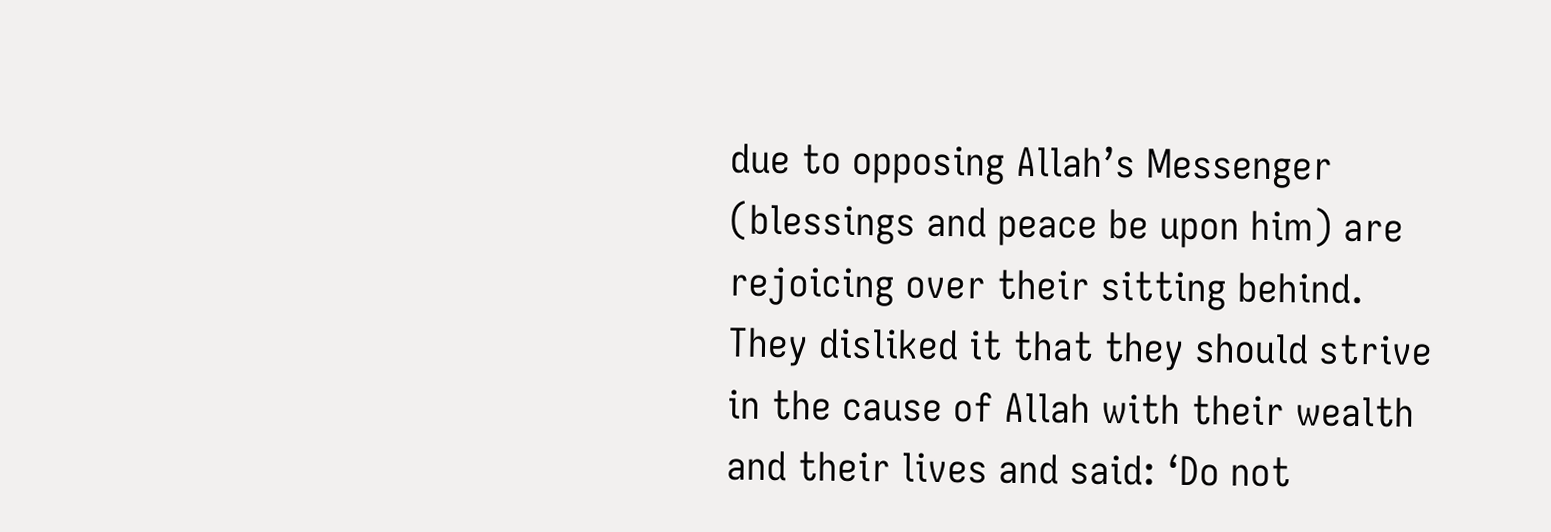due to opposing Allah’s Messenger (blessings and peace be upon him) are rejoicing over their sitting behind. They disliked it that they should strive in the cause of Allah with their wealth and their lives and said: ‘Do not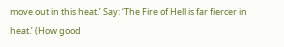move out in this heat.’ Say: ‘The Fire of Hell is far fiercer in heat.’ (How good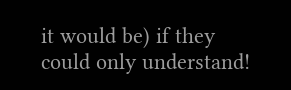it would be) if they could only understand!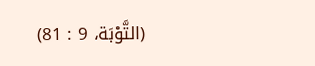(التَّوْبَة، 9 : 81)